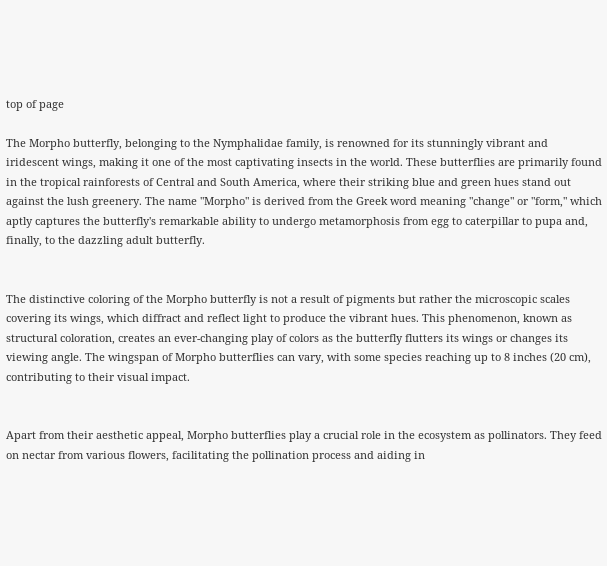top of page

The Morpho butterfly, belonging to the Nymphalidae family, is renowned for its stunningly vibrant and iridescent wings, making it one of the most captivating insects in the world. These butterflies are primarily found in the tropical rainforests of Central and South America, where their striking blue and green hues stand out against the lush greenery. The name "Morpho" is derived from the Greek word meaning "change" or "form," which aptly captures the butterfly's remarkable ability to undergo metamorphosis from egg to caterpillar to pupa and, finally, to the dazzling adult butterfly.


The distinctive coloring of the Morpho butterfly is not a result of pigments but rather the microscopic scales covering its wings, which diffract and reflect light to produce the vibrant hues. This phenomenon, known as structural coloration, creates an ever-changing play of colors as the butterfly flutters its wings or changes its viewing angle. The wingspan of Morpho butterflies can vary, with some species reaching up to 8 inches (20 cm), contributing to their visual impact.


Apart from their aesthetic appeal, Morpho butterflies play a crucial role in the ecosystem as pollinators. They feed on nectar from various flowers, facilitating the pollination process and aiding in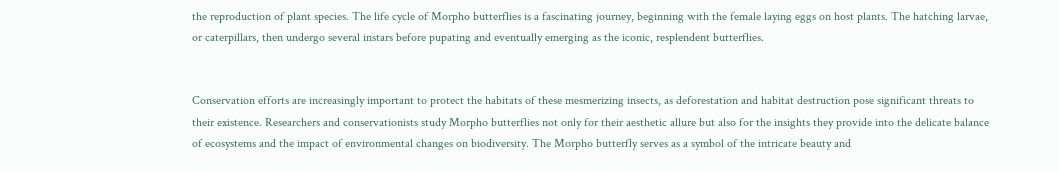the reproduction of plant species. The life cycle of Morpho butterflies is a fascinating journey, beginning with the female laying eggs on host plants. The hatching larvae, or caterpillars, then undergo several instars before pupating and eventually emerging as the iconic, resplendent butterflies.


Conservation efforts are increasingly important to protect the habitats of these mesmerizing insects, as deforestation and habitat destruction pose significant threats to their existence. Researchers and conservationists study Morpho butterflies not only for their aesthetic allure but also for the insights they provide into the delicate balance of ecosystems and the impact of environmental changes on biodiversity. The Morpho butterfly serves as a symbol of the intricate beauty and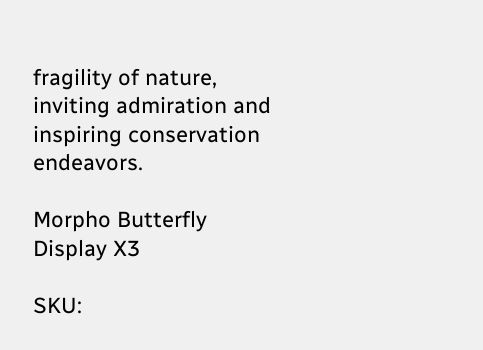fragility of nature, inviting admiration and inspiring conservation endeavors.

Morpho Butterfly Display X3

SKU: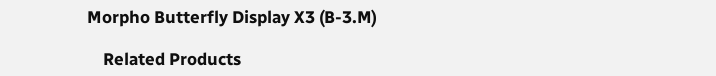Morpho Butterfly Display X3 (B-3.M)

    Related Products